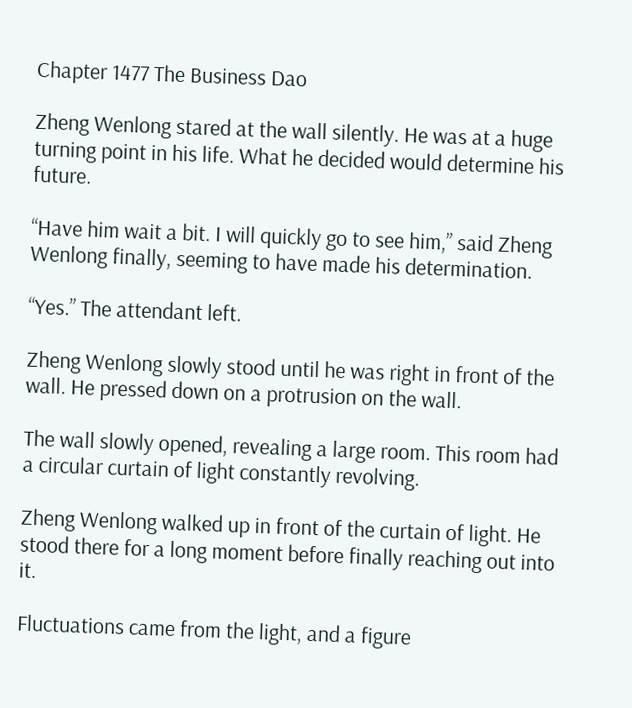Chapter 1477 The Business Dao

Zheng Wenlong stared at the wall silently. He was at a huge turning point in his life. What he decided would determine his future.

“Have him wait a bit. I will quickly go to see him,” said Zheng Wenlong finally, seeming to have made his determination.

“Yes.” The attendant left.

Zheng Wenlong slowly stood until he was right in front of the wall. He pressed down on a protrusion on the wall.

The wall slowly opened, revealing a large room. This room had a circular curtain of light constantly revolving.

Zheng Wenlong walked up in front of the curtain of light. He stood there for a long moment before finally reaching out into it.

Fluctuations came from the light, and a figure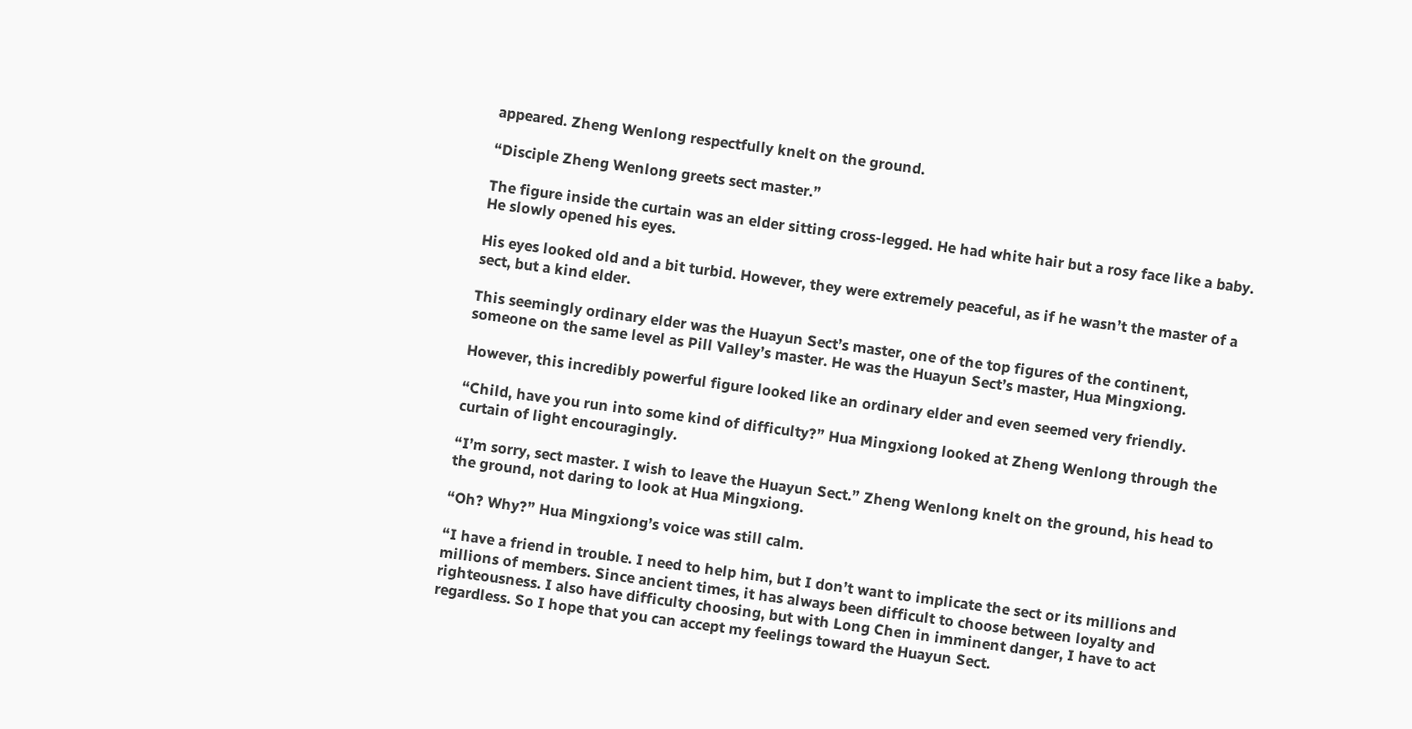appeared. Zheng Wenlong respectfully knelt on the ground.

“Disciple Zheng Wenlong greets sect master.”

The figure inside the curtain was an elder sitting cross-legged. He had white hair but a rosy face like a baby. He slowly opened his eyes.

His eyes looked old and a bit turbid. However, they were extremely peaceful, as if he wasn’t the master of a sect, but a kind elder.

This seemingly ordinary elder was the Huayun Sect’s master, one of the top figures of the continent, someone on the same level as Pill Valley’s master. He was the Huayun Sect’s master, Hua Mingxiong.

However, this incredibly powerful figure looked like an ordinary elder and even seemed very friendly.

“Child, have you run into some kind of difficulty?” Hua Mingxiong looked at Zheng Wenlong through the curtain of light encouragingly.

“I’m sorry, sect master. I wish to leave the Huayun Sect.” Zheng Wenlong knelt on the ground, his head to the ground, not daring to look at Hua Mingxiong.

“Oh? Why?” Hua Mingxiong’s voice was still calm.

“I have a friend in trouble. I need to help him, but I don’t want to implicate the sect or its millions and millions of members. Since ancient times, it has always been difficult to choose between loyalty and righteousness. I also have difficulty choosing, but with Long Chen in imminent danger, I have to act regardless. So I hope that you can accept my feelings toward the Huayun Sect.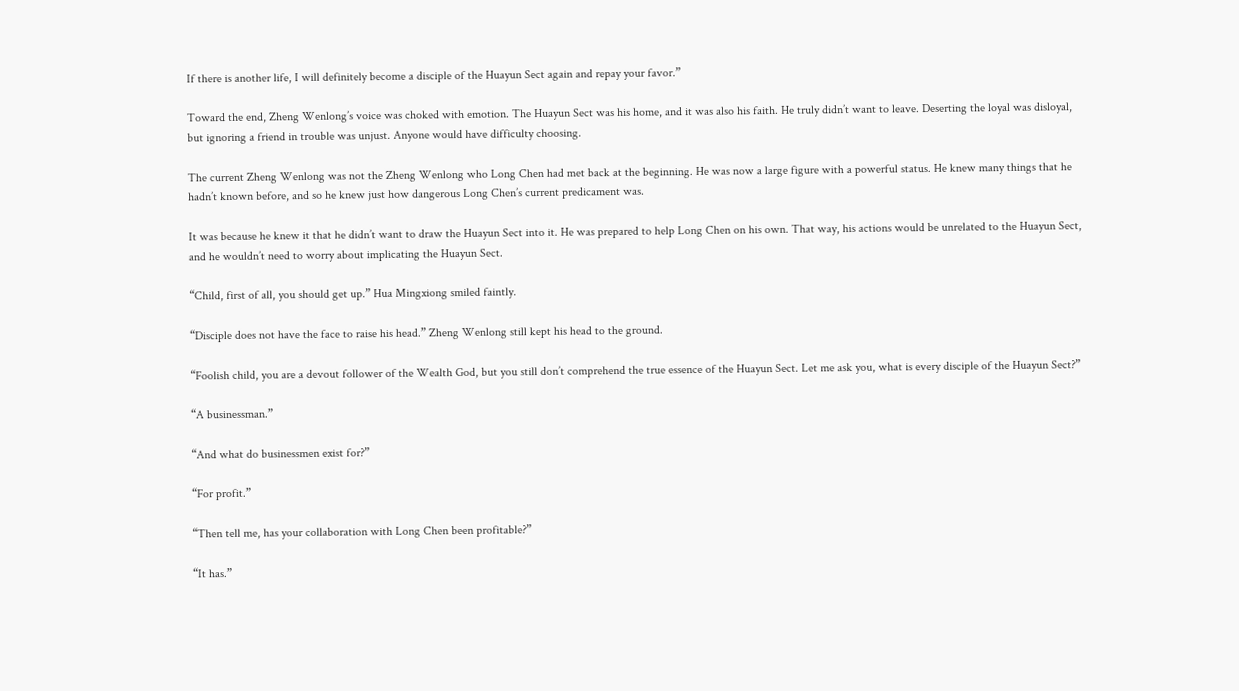If there is another life, I will definitely become a disciple of the Huayun Sect again and repay your favor.”

Toward the end, Zheng Wenlong’s voice was choked with emotion. The Huayun Sect was his home, and it was also his faith. He truly didn’t want to leave. Deserting the loyal was disloyal, but ignoring a friend in trouble was unjust. Anyone would have difficulty choosing.

The current Zheng Wenlong was not the Zheng Wenlong who Long Chen had met back at the beginning. He was now a large figure with a powerful status. He knew many things that he hadn’t known before, and so he knew just how dangerous Long Chen’s current predicament was.

It was because he knew it that he didn’t want to draw the Huayun Sect into it. He was prepared to help Long Chen on his own. That way, his actions would be unrelated to the Huayun Sect, and he wouldn’t need to worry about implicating the Huayun Sect.

“Child, first of all, you should get up.” Hua Mingxiong smiled faintly.

“Disciple does not have the face to raise his head.” Zheng Wenlong still kept his head to the ground.

“Foolish child, you are a devout follower of the Wealth God, but you still don’t comprehend the true essence of the Huayun Sect. Let me ask you, what is every disciple of the Huayun Sect?”

“A businessman.”

“And what do businessmen exist for?”

“For profit.”

“Then tell me, has your collaboration with Long Chen been profitable?”

“It has.”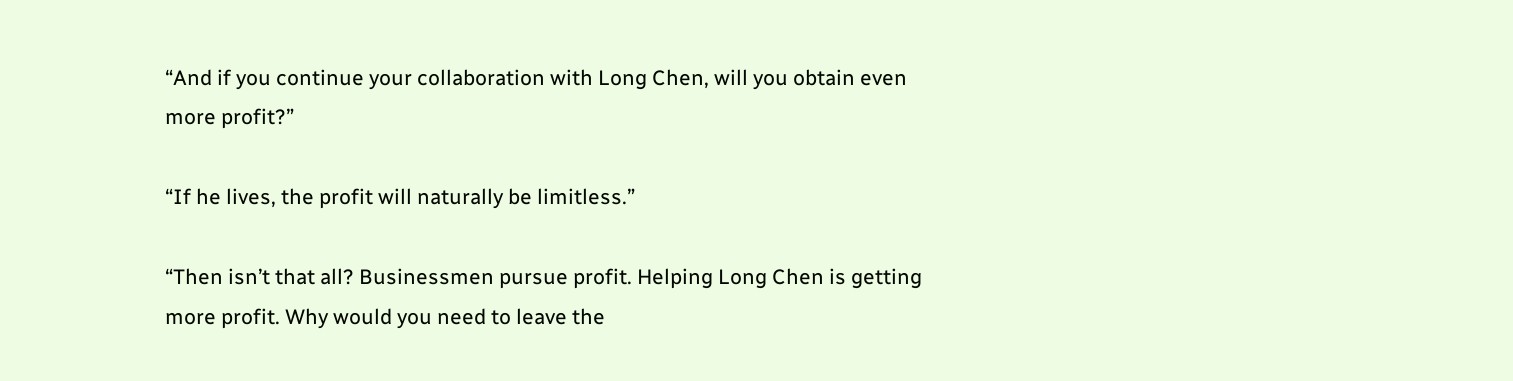“And if you continue your collaboration with Long Chen, will you obtain even more profit?”

“If he lives, the profit will naturally be limitless.”

“Then isn’t that all? Businessmen pursue profit. Helping Long Chen is getting more profit. Why would you need to leave the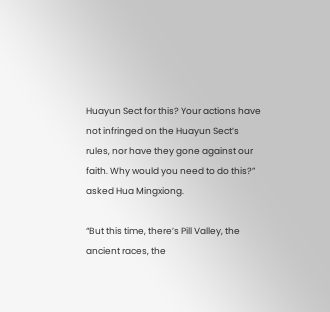Huayun Sect for this? Your actions have not infringed on the Huayun Sect’s rules, nor have they gone against our faith. Why would you need to do this?” asked Hua Mingxiong.

“But this time, there’s Pill Valley, the ancient races, the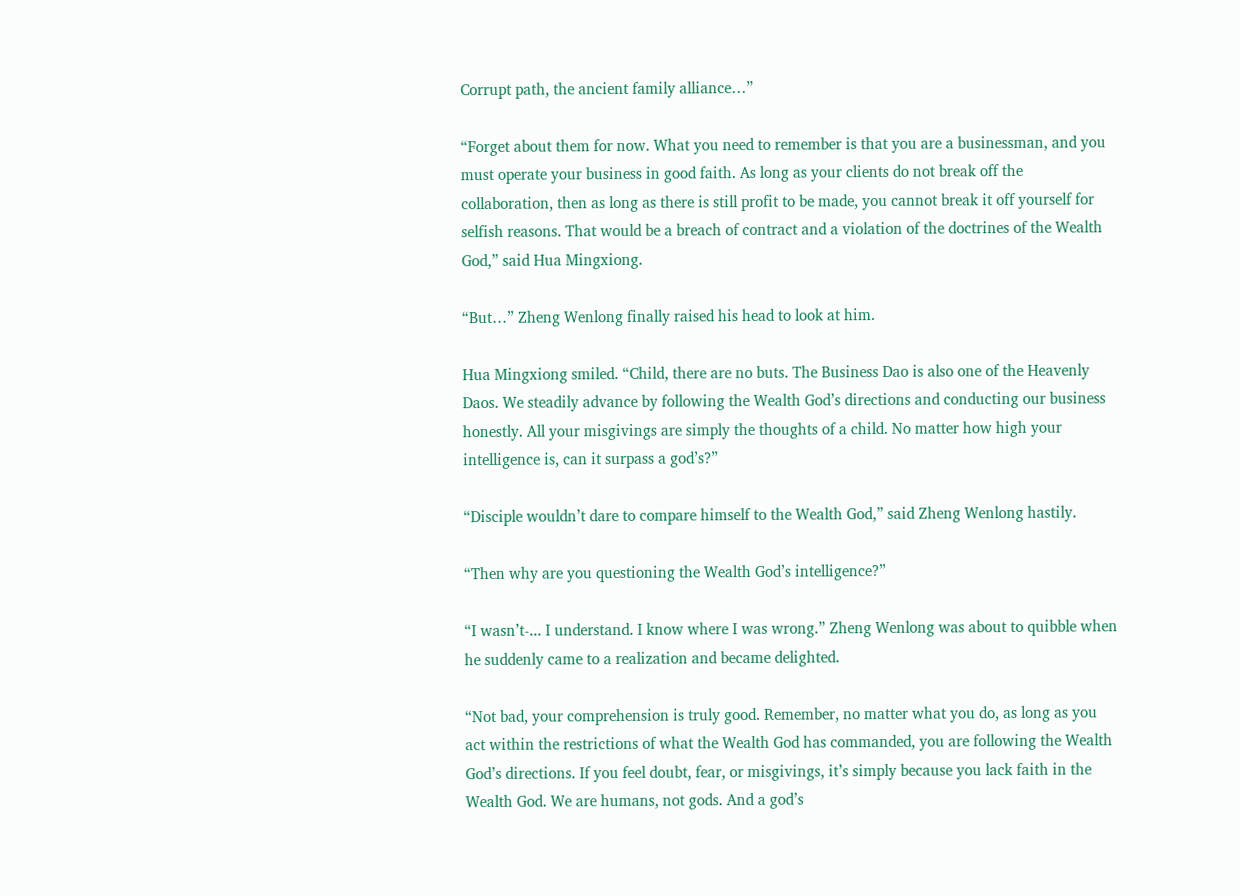Corrupt path, the ancient family alliance…”

“Forget about them for now. What you need to remember is that you are a businessman, and you must operate your business in good faith. As long as your clients do not break off the collaboration, then as long as there is still profit to be made, you cannot break it off yourself for selfish reasons. That would be a breach of contract and a violation of the doctrines of the Wealth God,” said Hua Mingxiong.

“But…” Zheng Wenlong finally raised his head to look at him.

Hua Mingxiong smiled. “Child, there are no buts. The Business Dao is also one of the Heavenly Daos. We steadily advance by following the Wealth God’s directions and conducting our business honestly. All your misgivings are simply the thoughts of a child. No matter how high your intelligence is, can it surpass a god’s?”

“Disciple wouldn’t dare to compare himself to the Wealth God,” said Zheng Wenlong hastily.

“Then why are you questioning the Wealth God’s intelligence?”

“I wasn’t-... I understand. I know where I was wrong.” Zheng Wenlong was about to quibble when he suddenly came to a realization and became delighted.

“Not bad, your comprehension is truly good. Remember, no matter what you do, as long as you act within the restrictions of what the Wealth God has commanded, you are following the Wealth God’s directions. If you feel doubt, fear, or misgivings, it’s simply because you lack faith in the Wealth God. We are humans, not gods. And a god’s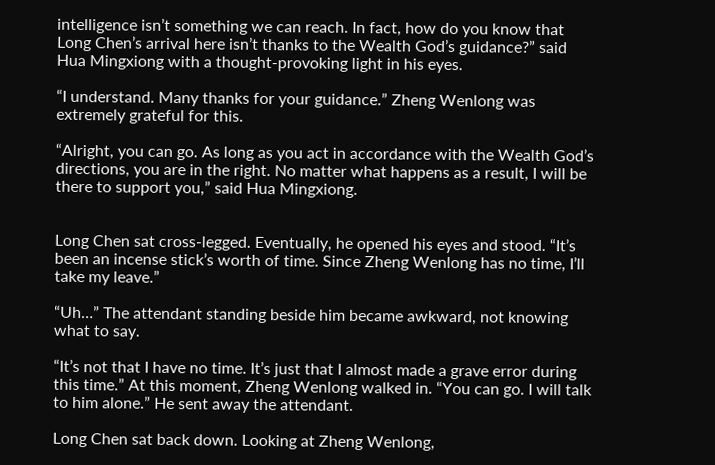intelligence isn’t something we can reach. In fact, how do you know that Long Chen’s arrival here isn’t thanks to the Wealth God’s guidance?” said Hua Mingxiong with a thought-provoking light in his eyes.

“I understand. Many thanks for your guidance.” Zheng Wenlong was extremely grateful for this.

“Alright, you can go. As long as you act in accordance with the Wealth God’s directions, you are in the right. No matter what happens as a result, I will be there to support you,” said Hua Mingxiong.


Long Chen sat cross-legged. Eventually, he opened his eyes and stood. “It’s been an incense stick’s worth of time. Since Zheng Wenlong has no time, I’ll take my leave.”

“Uh…” The attendant standing beside him became awkward, not knowing what to say.

“It’s not that I have no time. It’s just that I almost made a grave error during this time.” At this moment, Zheng Wenlong walked in. “You can go. I will talk to him alone.” He sent away the attendant.

Long Chen sat back down. Looking at Zheng Wenlong,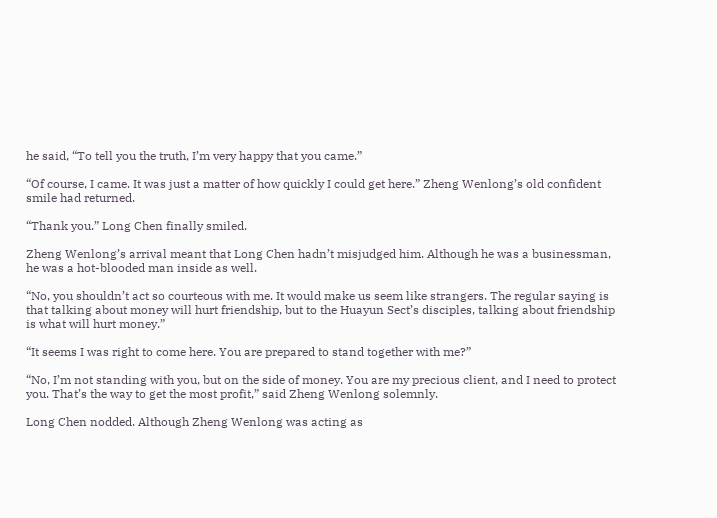he said, “To tell you the truth, I’m very happy that you came.”

“Of course, I came. It was just a matter of how quickly I could get here.” Zheng Wenlong’s old confident smile had returned.

“Thank you.” Long Chen finally smiled.

Zheng Wenlong’s arrival meant that Long Chen hadn’t misjudged him. Although he was a businessman, he was a hot-blooded man inside as well.

“No, you shouldn’t act so courteous with me. It would make us seem like strangers. The regular saying is that talking about money will hurt friendship, but to the Huayun Sect’s disciples, talking about friendship is what will hurt money.”

“It seems I was right to come here. You are prepared to stand together with me?”

“No, I’m not standing with you, but on the side of money. You are my precious client, and I need to protect you. That’s the way to get the most profit,” said Zheng Wenlong solemnly.

Long Chen nodded. Although Zheng Wenlong was acting as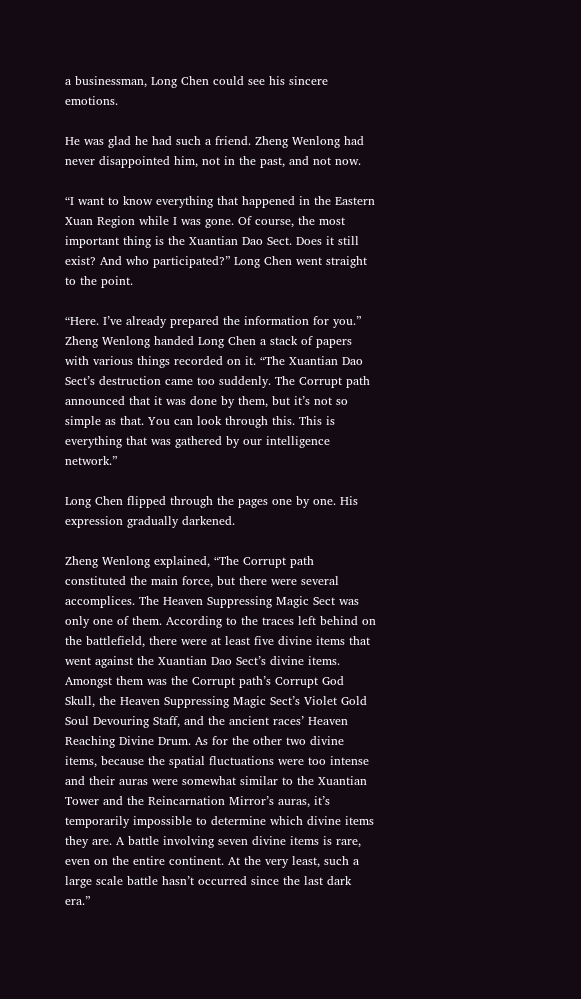a businessman, Long Chen could see his sincere emotions.

He was glad he had such a friend. Zheng Wenlong had never disappointed him, not in the past, and not now.

“I want to know everything that happened in the Eastern Xuan Region while I was gone. Of course, the most important thing is the Xuantian Dao Sect. Does it still exist? And who participated?” Long Chen went straight to the point.

“Here. I’ve already prepared the information for you.” Zheng Wenlong handed Long Chen a stack of papers with various things recorded on it. “The Xuantian Dao Sect’s destruction came too suddenly. The Corrupt path announced that it was done by them, but it’s not so simple as that. You can look through this. This is everything that was gathered by our intelligence network.”

Long Chen flipped through the pages one by one. His expression gradually darkened.

Zheng Wenlong explained, “The Corrupt path constituted the main force, but there were several accomplices. The Heaven Suppressing Magic Sect was only one of them. According to the traces left behind on the battlefield, there were at least five divine items that went against the Xuantian Dao Sect’s divine items. Amongst them was the Corrupt path’s Corrupt God Skull, the Heaven Suppressing Magic Sect’s Violet Gold Soul Devouring Staff, and the ancient races’ Heaven Reaching Divine Drum. As for the other two divine items, because the spatial fluctuations were too intense and their auras were somewhat similar to the Xuantian Tower and the Reincarnation Mirror’s auras, it’s temporarily impossible to determine which divine items they are. A battle involving seven divine items is rare, even on the entire continent. At the very least, such a large scale battle hasn’t occurred since the last dark era.”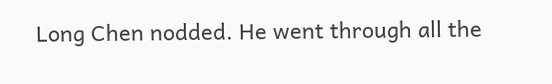Long Chen nodded. He went through all the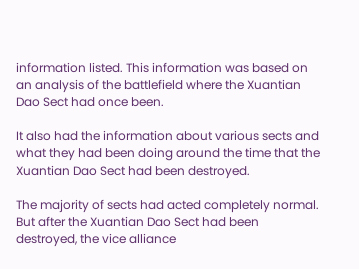information listed. This information was based on an analysis of the battlefield where the Xuantian Dao Sect had once been.

It also had the information about various sects and what they had been doing around the time that the Xuantian Dao Sect had been destroyed.

The majority of sects had acted completely normal. But after the Xuantian Dao Sect had been destroyed, the vice alliance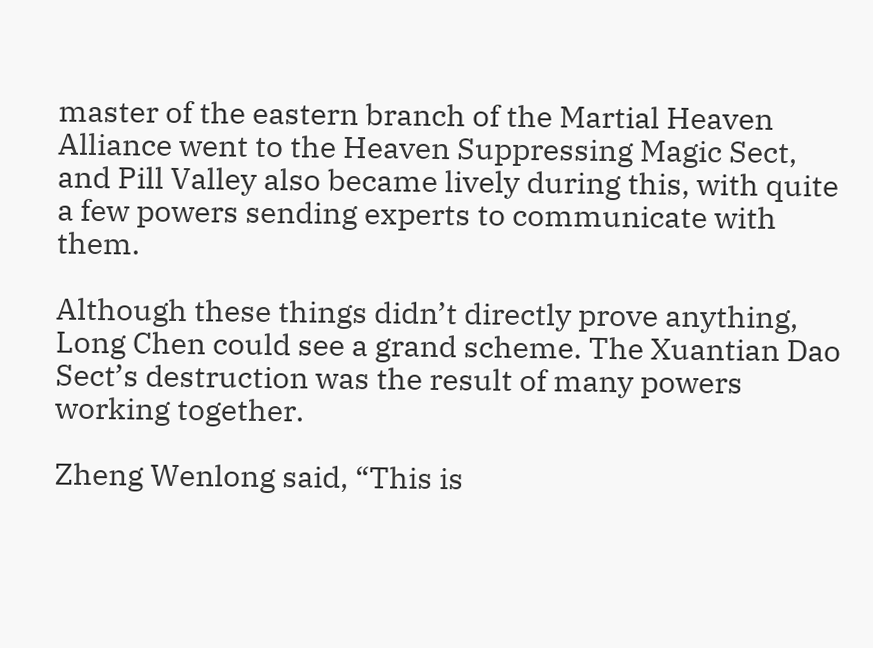master of the eastern branch of the Martial Heaven Alliance went to the Heaven Suppressing Magic Sect, and Pill Valley also became lively during this, with quite a few powers sending experts to communicate with them.

Although these things didn’t directly prove anything, Long Chen could see a grand scheme. The Xuantian Dao Sect’s destruction was the result of many powers working together.

Zheng Wenlong said, “This is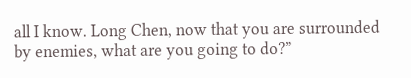all I know. Long Chen, now that you are surrounded by enemies, what are you going to do?”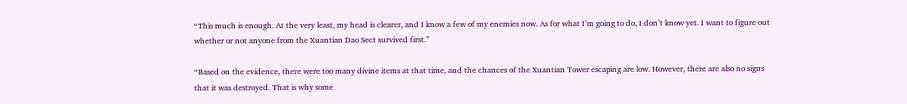“This much is enough. At the very least, my head is clearer, and I know a few of my enemies now. As for what I’m going to do, I don’t know yet. I want to figure out whether or not anyone from the Xuantian Dao Sect survived first.”

“Based on the evidence, there were too many divine items at that time, and the chances of the Xuantian Tower escaping are low. However, there are also no signs that it was destroyed. That is why some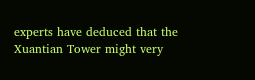experts have deduced that the Xuantian Tower might very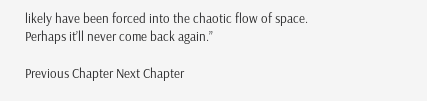likely have been forced into the chaotic flow of space. Perhaps it’ll never come back again.”

Previous Chapter Next Chapter